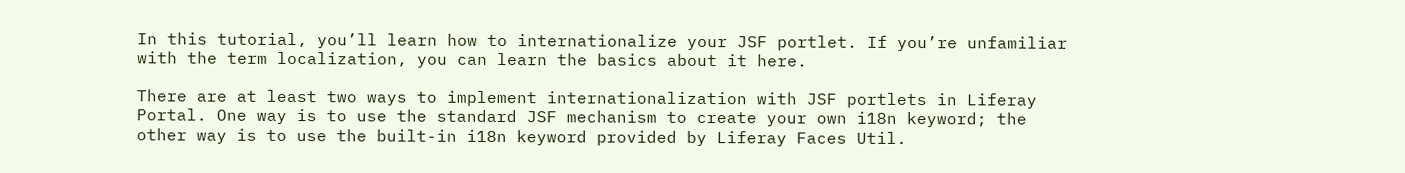In this tutorial, you’ll learn how to internationalize your JSF portlet. If you’re unfamiliar with the term localization, you can learn the basics about it here.

There are at least two ways to implement internationalization with JSF portlets in Liferay Portal. One way is to use the standard JSF mechanism to create your own i18n keyword; the other way is to use the built-in i18n keyword provided by Liferay Faces Util.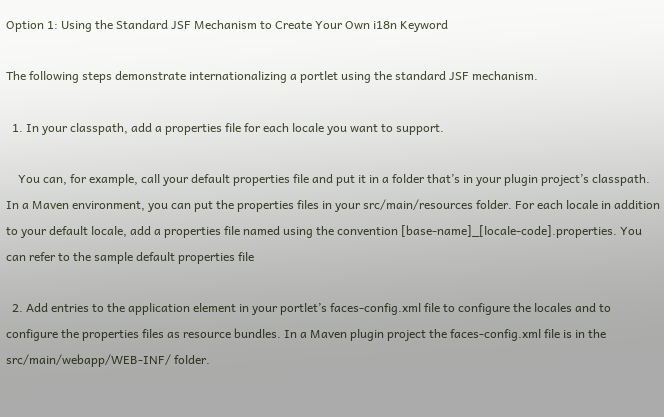Option 1: Using the Standard JSF Mechanism to Create Your Own i18n Keyword

The following steps demonstrate internationalizing a portlet using the standard JSF mechanism.

  1. In your classpath, add a properties file for each locale you want to support.

    You can, for example, call your default properties file and put it in a folder that’s in your plugin project’s classpath. In a Maven environment, you can put the properties files in your src/main/resources folder. For each locale in addition to your default locale, add a properties file named using the convention [base-name]_[locale-code].properties. You can refer to the sample default properties file

  2. Add entries to the application element in your portlet’s faces-config.xml file to configure the locales and to configure the properties files as resource bundles. In a Maven plugin project the faces-config.xml file is in the src/main/webapp/WEB-INF/ folder.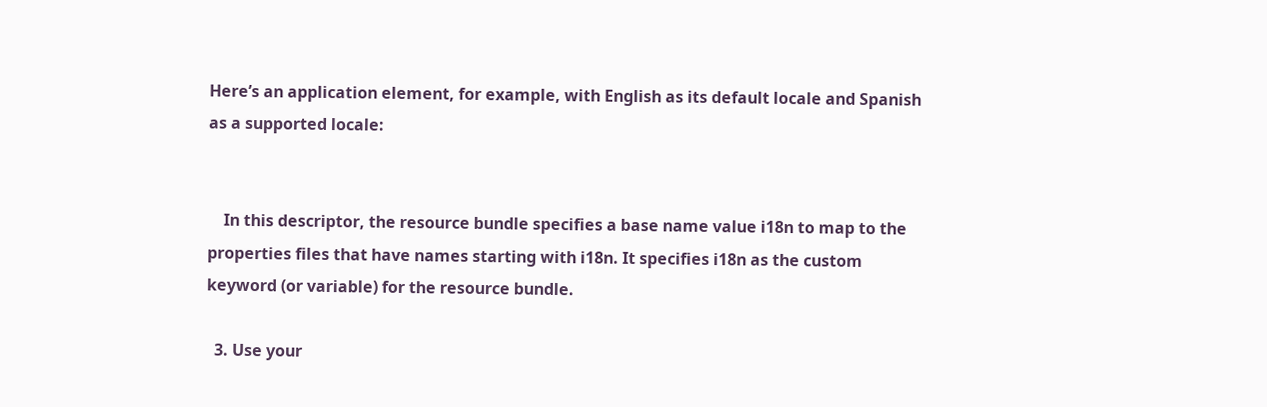Here’s an application element, for example, with English as its default locale and Spanish as a supported locale:


    In this descriptor, the resource bundle specifies a base name value i18n to map to the properties files that have names starting with i18n. It specifies i18n as the custom keyword (or variable) for the resource bundle.

  3. Use your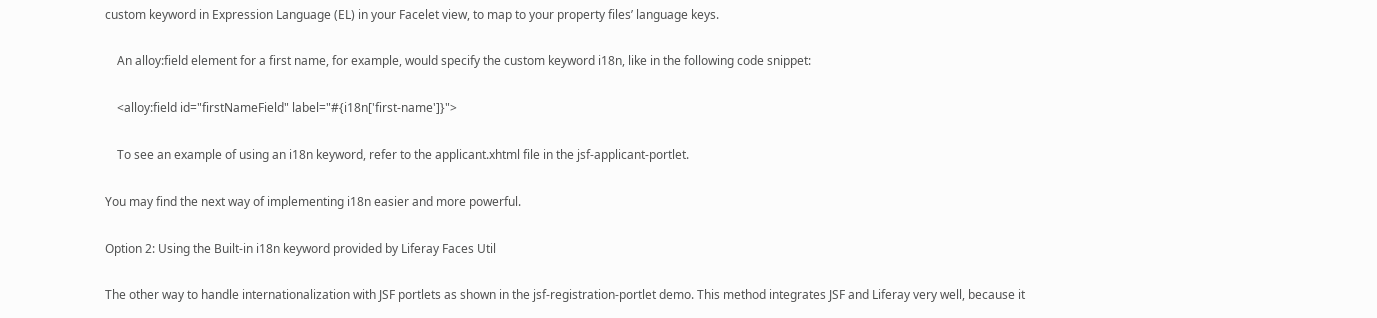custom keyword in Expression Language (EL) in your Facelet view, to map to your property files’ language keys.

    An alloy:field element for a first name, for example, would specify the custom keyword i18n, like in the following code snippet:

    <alloy:field id="firstNameField" label="#{i18n['first-name']}">

    To see an example of using an i18n keyword, refer to the applicant.xhtml file in the jsf-applicant-portlet.

You may find the next way of implementing i18n easier and more powerful.

Option 2: Using the Built-in i18n keyword provided by Liferay Faces Util

The other way to handle internationalization with JSF portlets as shown in the jsf-registration-portlet demo. This method integrates JSF and Liferay very well, because it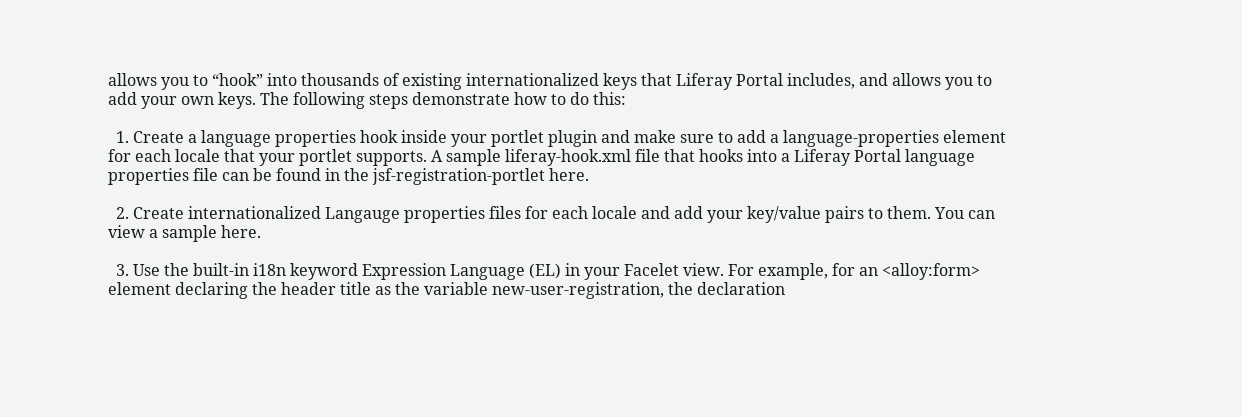allows you to “hook” into thousands of existing internationalized keys that Liferay Portal includes, and allows you to add your own keys. The following steps demonstrate how to do this:

  1. Create a language properties hook inside your portlet plugin and make sure to add a language-properties element for each locale that your portlet supports. A sample liferay-hook.xml file that hooks into a Liferay Portal language properties file can be found in the jsf-registration-portlet here.

  2. Create internationalized Langauge properties files for each locale and add your key/value pairs to them. You can view a sample here.

  3. Use the built-in i18n keyword Expression Language (EL) in your Facelet view. For example, for an <alloy:form> element declaring the header title as the variable new-user-registration, the declaration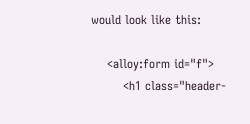would look like this:

    <alloy:form id="f">
        <h1 class="header-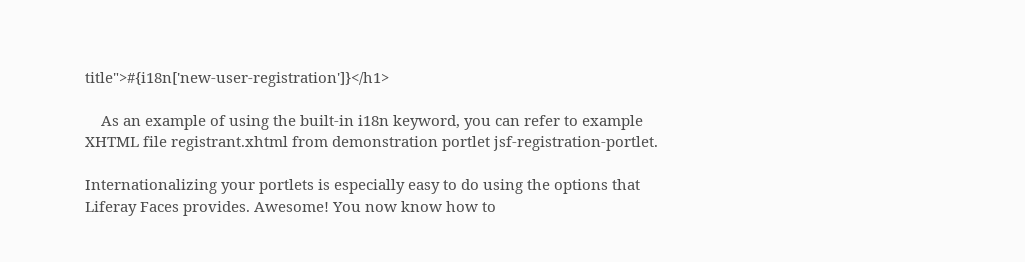title">#{i18n['new-user-registration']}</h1>

    As an example of using the built-in i18n keyword, you can refer to example XHTML file registrant.xhtml from demonstration portlet jsf-registration-portlet.

Internationalizing your portlets is especially easy to do using the options that Liferay Faces provides. Awesome! You now know how to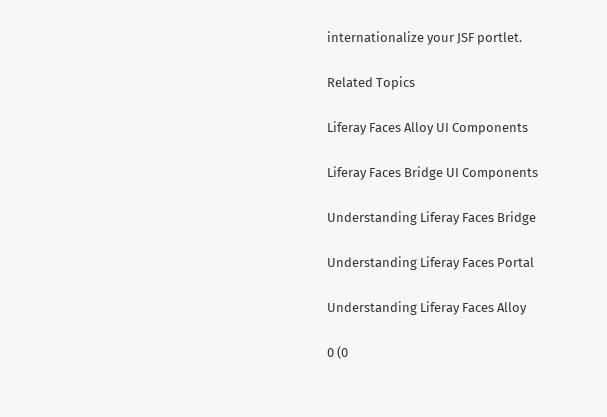internationalize your JSF portlet.

Related Topics

Liferay Faces Alloy UI Components

Liferay Faces Bridge UI Components

Understanding Liferay Faces Bridge

Understanding Liferay Faces Portal

Understanding Liferay Faces Alloy

0 (0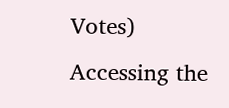Votes)
Accessing the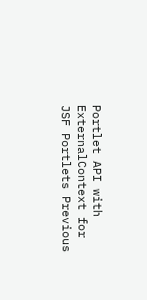Portlet API with ExternalContext for JSF Portlets Previous